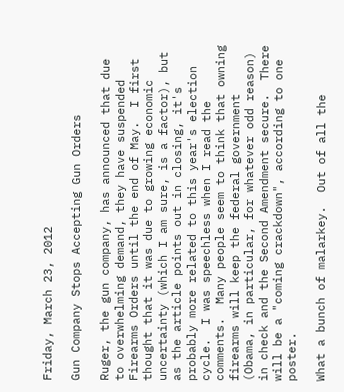Friday, March 23, 2012

Gun Company Stops Accepting Gun Orders

Ruger, the gun company, has announced that due to overwhelming demand, they have suspended Firearms Orders until the end of May.  I first thought that it was due to growing economic uncertainty (which I am sure, is a factor), but as the article points out in closing, it's probably more related to this year's election cycle.  I was speechless when I read the comments.  Many people seem to think that owning firearms will keep the federal government (Obama, in particular, for whatever odd reason) in check and the Second Amendment secure.  There will be a "coming crackdown", according to one poster.

What a bunch of malarkey.  Out of all the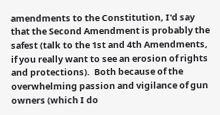amendments to the Constitution, I'd say that the Second Amendment is probably the safest (talk to the 1st and 4th Amendments, if you really want to see an erosion of rights and protections).  Both because of the overwhelming passion and vigilance of gun owners (which I do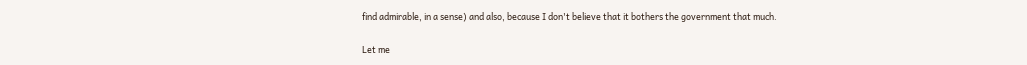find admirable, in a sense) and also, because I don't believe that it bothers the government that much.

Let me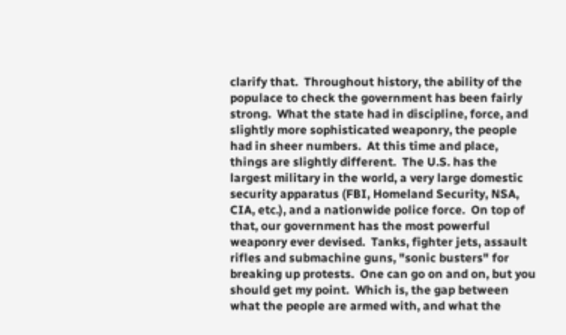clarify that.  Throughout history, the ability of the populace to check the government has been fairly strong.  What the state had in discipline, force, and slightly more sophisticated weaponry, the people had in sheer numbers.  At this time and place, things are slightly different.  The U.S. has the largest military in the world, a very large domestic security apparatus (FBI, Homeland Security, NSA, CIA, etc.), and a nationwide police force.  On top of that, our government has the most powerful weaponry ever devised.  Tanks, fighter jets, assault rifles and submachine guns, "sonic busters" for breaking up protests.  One can go on and on, but you should get my point.  Which is, the gap between what the people are armed with, and what the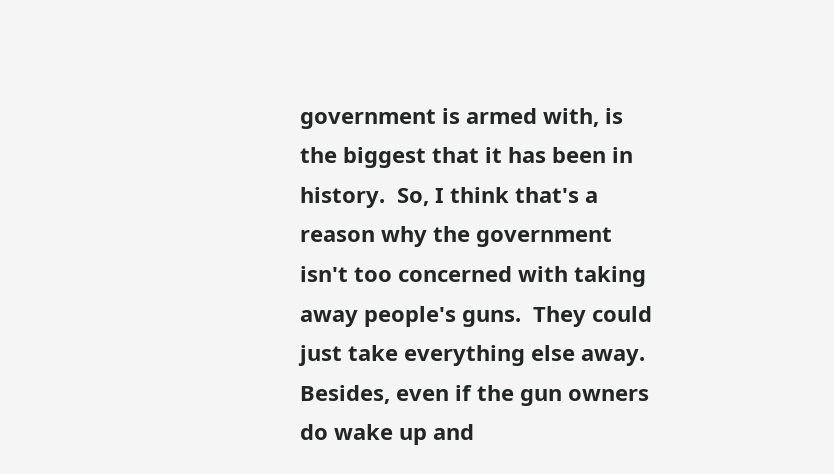government is armed with, is the biggest that it has been in history.  So, I think that's a reason why the government isn't too concerned with taking away people's guns.  They could just take everything else away.  Besides, even if the gun owners do wake up and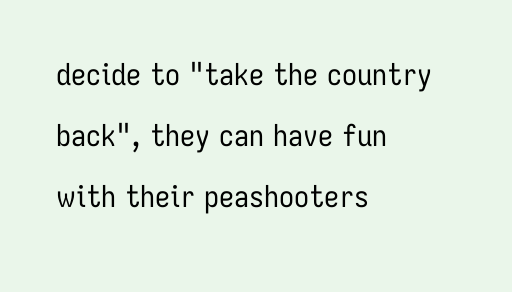decide to "take the country back", they can have fun with their peashooters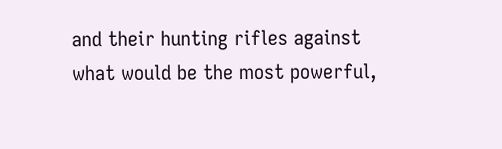and their hunting rifles against what would be the most powerful,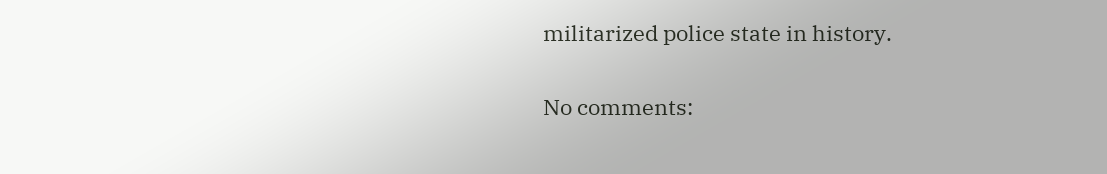militarized police state in history.

No comments: